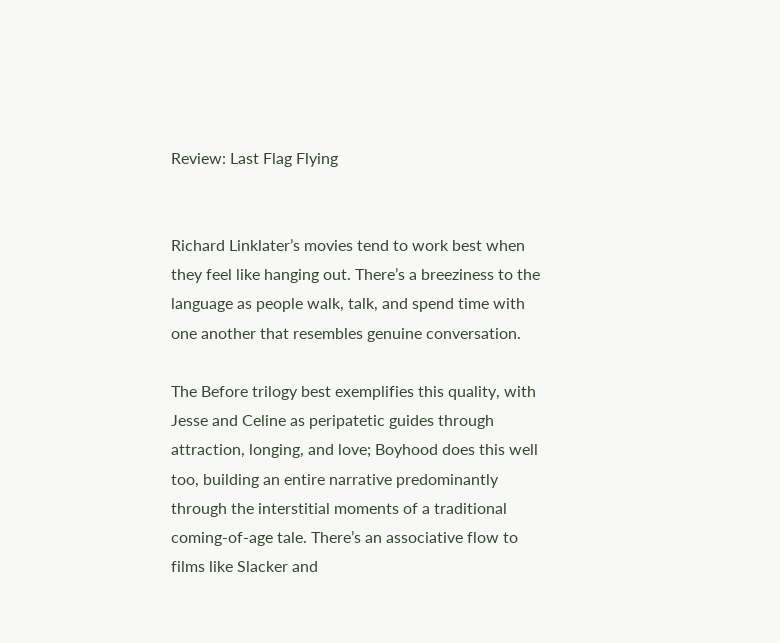Review: Last Flag Flying


Richard Linklater’s movies tend to work best when they feel like hanging out. There’s a breeziness to the language as people walk, talk, and spend time with one another that resembles genuine conversation.

The Before trilogy best exemplifies this quality, with Jesse and Celine as peripatetic guides through attraction, longing, and love; Boyhood does this well too, building an entire narrative predominantly through the interstitial moments of a traditional coming-of-age tale. There’s an associative flow to films like Slacker and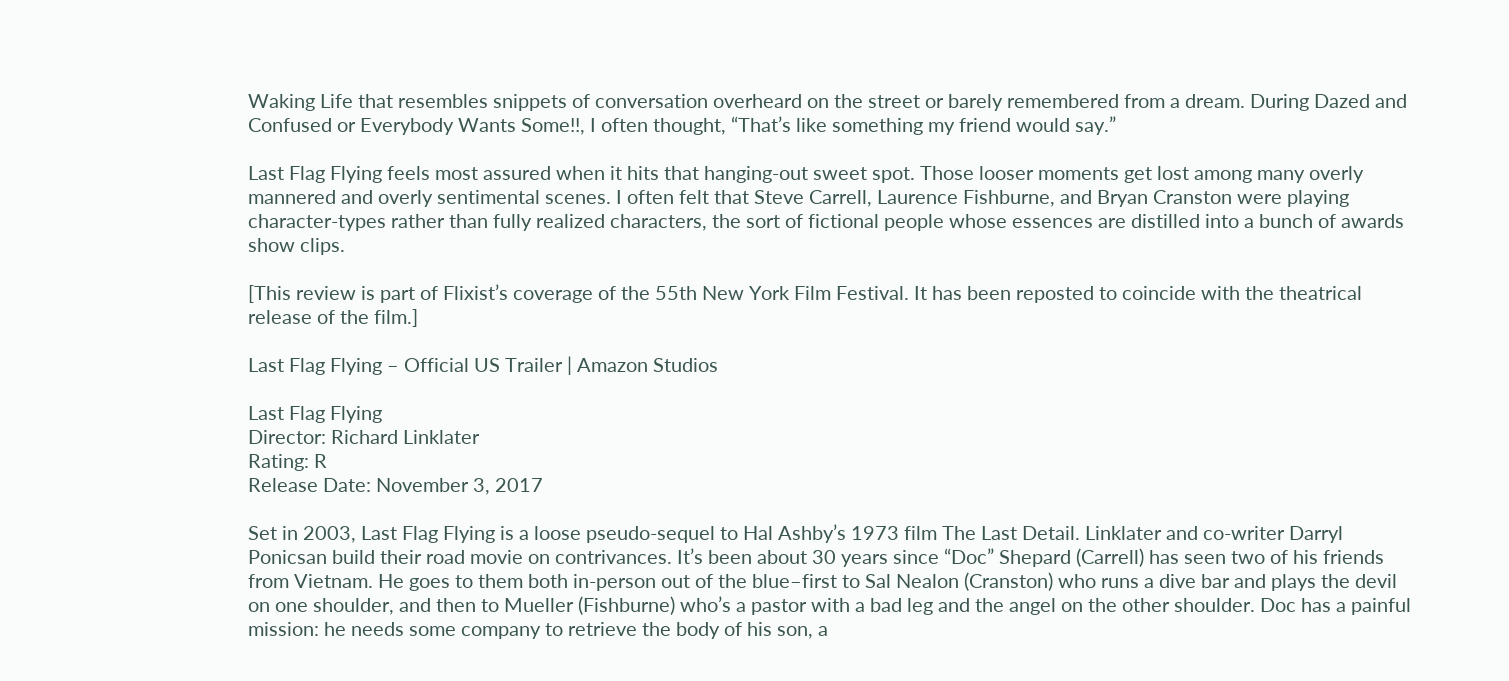Waking Life that resembles snippets of conversation overheard on the street or barely remembered from a dream. During Dazed and Confused or Everybody Wants Some!!, I often thought, “That’s like something my friend would say.”

Last Flag Flying feels most assured when it hits that hanging-out sweet spot. Those looser moments get lost among many overly mannered and overly sentimental scenes. I often felt that Steve Carrell, Laurence Fishburne, and Bryan Cranston were playing character-types rather than fully realized characters, the sort of fictional people whose essences are distilled into a bunch of awards show clips.

[This review is part of Flixist’s coverage of the 55th New York Film Festival. It has been reposted to coincide with the theatrical release of the film.]

Last Flag Flying – Official US Trailer | Amazon Studios

Last Flag Flying
Director: Richard Linklater
Rating: R
Release Date: November 3, 2017

Set in 2003, Last Flag Flying is a loose pseudo-sequel to Hal Ashby’s 1973 film The Last Detail. Linklater and co-writer Darryl Ponicsan build their road movie on contrivances. It’s been about 30 years since “Doc” Shepard (Carrell) has seen two of his friends from Vietnam. He goes to them both in-person out of the blue–first to Sal Nealon (Cranston) who runs a dive bar and plays the devil on one shoulder, and then to Mueller (Fishburne) who’s a pastor with a bad leg and the angel on the other shoulder. Doc has a painful mission: he needs some company to retrieve the body of his son, a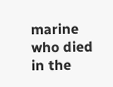marine who died in the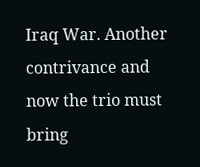Iraq War. Another contrivance and now the trio must bring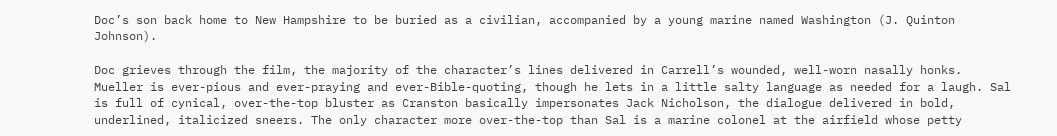Doc’s son back home to New Hampshire to be buried as a civilian, accompanied by a young marine named Washington (J. Quinton Johnson).

Doc grieves through the film, the majority of the character’s lines delivered in Carrell’s wounded, well-worn nasally honks. Mueller is ever-pious and ever-praying and ever-Bible-quoting, though he lets in a little salty language as needed for a laugh. Sal is full of cynical, over-the-top bluster as Cranston basically impersonates Jack Nicholson, the dialogue delivered in bold, underlined, italicized sneers. The only character more over-the-top than Sal is a marine colonel at the airfield whose petty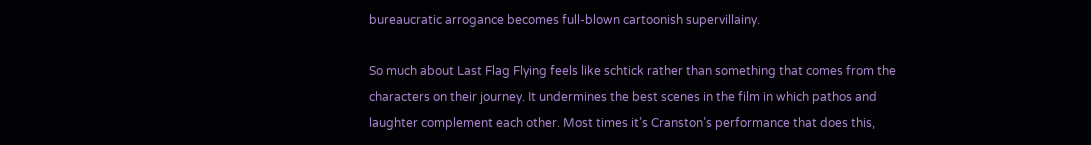bureaucratic arrogance becomes full-blown cartoonish supervillainy.

So much about Last Flag Flying feels like schtick rather than something that comes from the characters on their journey. It undermines the best scenes in the film in which pathos and laughter complement each other. Most times it’s Cranston’s performance that does this,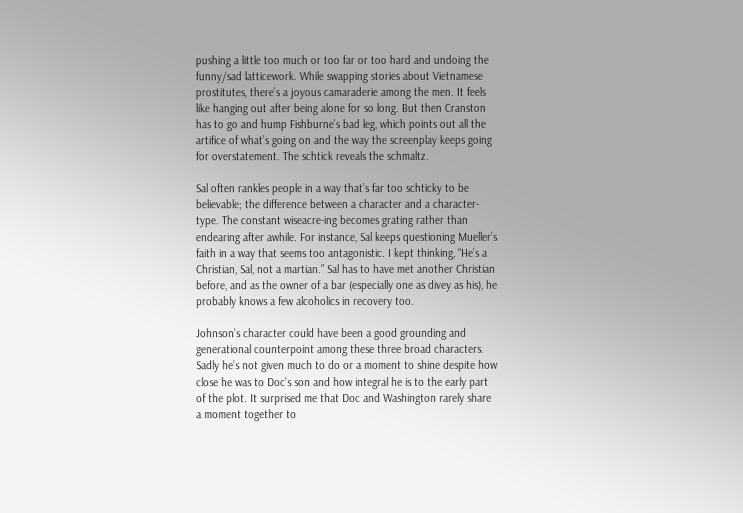pushing a little too much or too far or too hard and undoing the funny/sad latticework. While swapping stories about Vietnamese prostitutes, there’s a joyous camaraderie among the men. It feels like hanging out after being alone for so long. But then Cranston has to go and hump Fishburne’s bad leg, which points out all the artifice of what’s going on and the way the screenplay keeps going for overstatement. The schtick reveals the schmaltz.

Sal often rankles people in a way that’s far too schticky to be believable; the difference between a character and a character-type. The constant wiseacre-ing becomes grating rather than endearing after awhile. For instance, Sal keeps questioning Mueller’s faith in a way that seems too antagonistic. I kept thinking, “He’s a Christian, Sal, not a martian.” Sal has to have met another Christian before, and as the owner of a bar (especially one as divey as his), he probably knows a few alcoholics in recovery too.

Johnson’s character could have been a good grounding and generational counterpoint among these three broad characters. Sadly he’s not given much to do or a moment to shine despite how close he was to Doc’s son and how integral he is to the early part of the plot. It surprised me that Doc and Washington rarely share a moment together to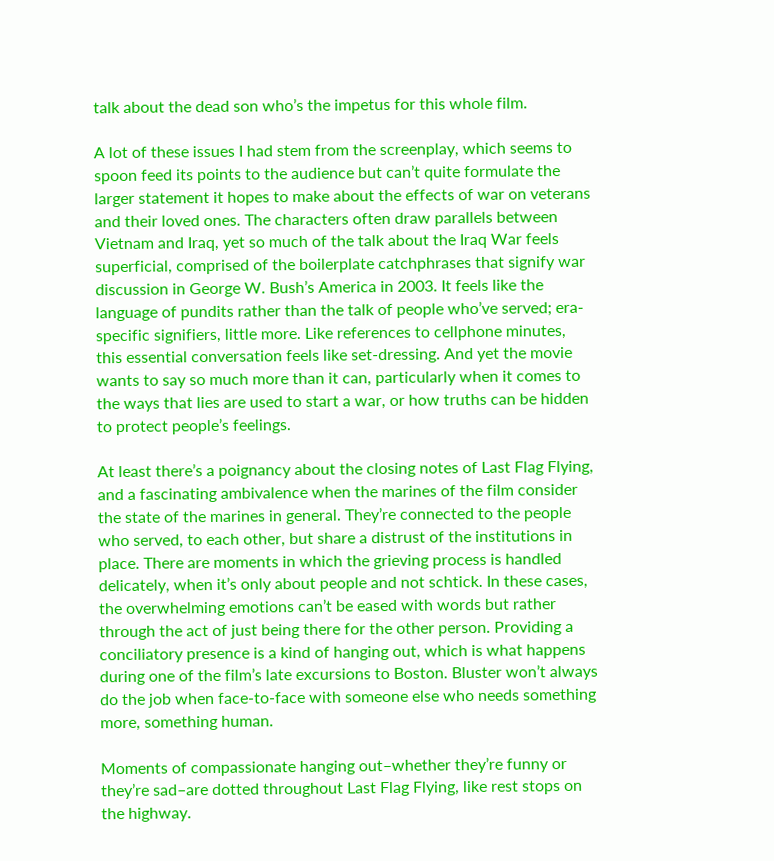talk about the dead son who’s the impetus for this whole film.

A lot of these issues I had stem from the screenplay, which seems to spoon feed its points to the audience but can’t quite formulate the larger statement it hopes to make about the effects of war on veterans and their loved ones. The characters often draw parallels between Vietnam and Iraq, yet so much of the talk about the Iraq War feels superficial, comprised of the boilerplate catchphrases that signify war discussion in George W. Bush’s America in 2003. It feels like the language of pundits rather than the talk of people who’ve served; era-specific signifiers, little more. Like references to cellphone minutes, this essential conversation feels like set-dressing. And yet the movie wants to say so much more than it can, particularly when it comes to the ways that lies are used to start a war, or how truths can be hidden to protect people’s feelings.

At least there’s a poignancy about the closing notes of Last Flag Flying, and a fascinating ambivalence when the marines of the film consider the state of the marines in general. They’re connected to the people who served, to each other, but share a distrust of the institutions in place. There are moments in which the grieving process is handled delicately, when it’s only about people and not schtick. In these cases, the overwhelming emotions can’t be eased with words but rather through the act of just being there for the other person. Providing a conciliatory presence is a kind of hanging out, which is what happens during one of the film’s late excursions to Boston. Bluster won’t always do the job when face-to-face with someone else who needs something more, something human.

Moments of compassionate hanging out–whether they’re funny or they’re sad–are dotted throughout Last Flag Flying, like rest stops on the highway.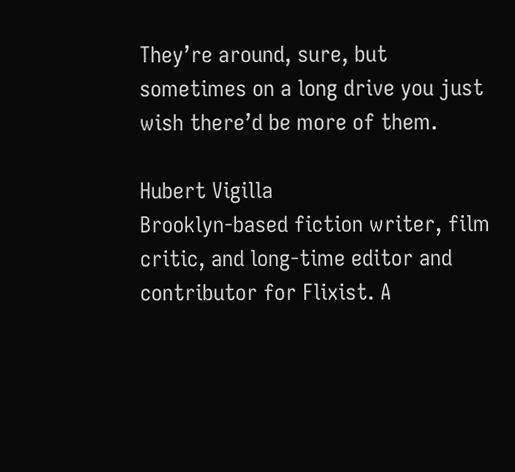They’re around, sure, but sometimes on a long drive you just wish there’d be more of them.

Hubert Vigilla
Brooklyn-based fiction writer, film critic, and long-time editor and contributor for Flixist. A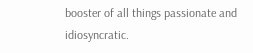booster of all things passionate and idiosyncratic.